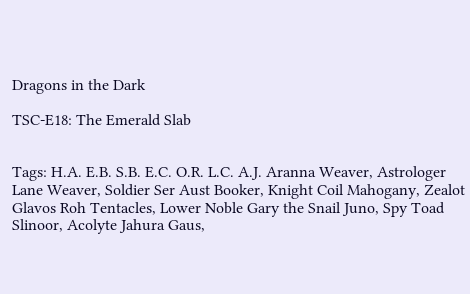Dragons in the Dark

TSC-E18: The Emerald Slab


Tags: H.A. E.B. S.B. E.C. O.R. L.C. A.J. Aranna Weaver, Astrologer Lane Weaver, Soldier Ser Aust Booker, Knight Coil Mahogany, Zealot Glavos Roh Tentacles, Lower Noble Gary the Snail Juno, Spy Toad Slinoor, Acolyte Jahura Gaus,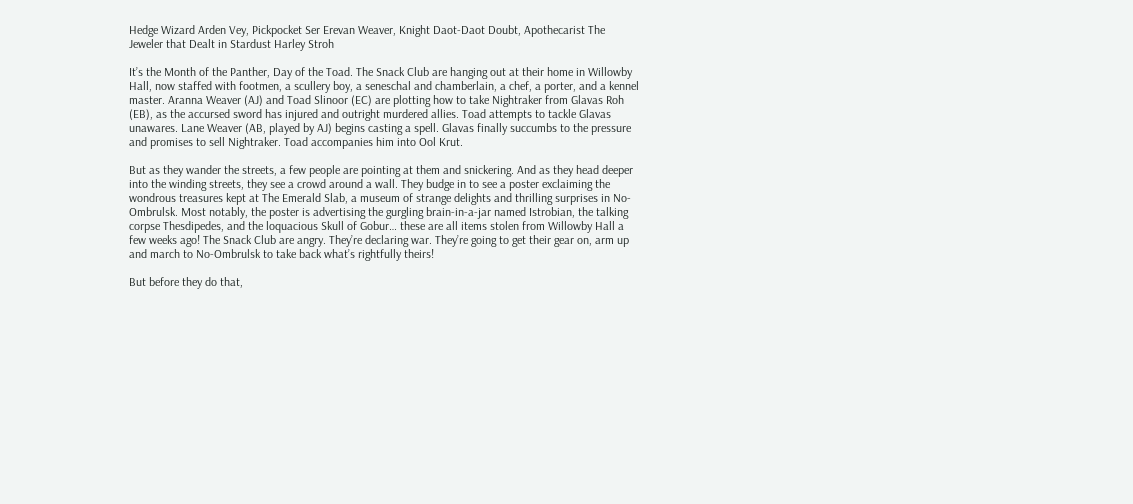Hedge Wizard Arden Vey, Pickpocket Ser Erevan Weaver, Knight Daot-Daot Doubt, Apothecarist The Jeweler that Dealt in Stardust Harley Stroh

It’s the Month of the Panther, Day of the Toad. The Snack Club are hanging out at their home in Willowby Hall, now staffed with footmen, a scullery boy, a seneschal and chamberlain, a chef, a porter, and a kennel master. Aranna Weaver (AJ) and Toad Slinoor (EC) are plotting how to take Nightraker from Glavas Roh (EB), as the accursed sword has injured and outright murdered allies. Toad attempts to tackle Glavas unawares. Lane Weaver (AB, played by AJ) begins casting a spell. Glavas finally succumbs to the pressure and promises to sell Nightraker. Toad accompanies him into Ool Krut.

But as they wander the streets, a few people are pointing at them and snickering. And as they head deeper into the winding streets, they see a crowd around a wall. They budge in to see a poster exclaiming the wondrous treasures kept at The Emerald Slab, a museum of strange delights and thrilling surprises in No-Ombrulsk. Most notably, the poster is advertising the gurgling brain-in-a-jar named Istrobian, the talking corpse Thesdipedes, and the loquacious Skull of Gobur… these are all items stolen from Willowby Hall a few weeks ago! The Snack Club are angry. They’re declaring war. They’re going to get their gear on, arm up and march to No-Ombrulsk to take back what’s rightfully theirs!

But before they do that,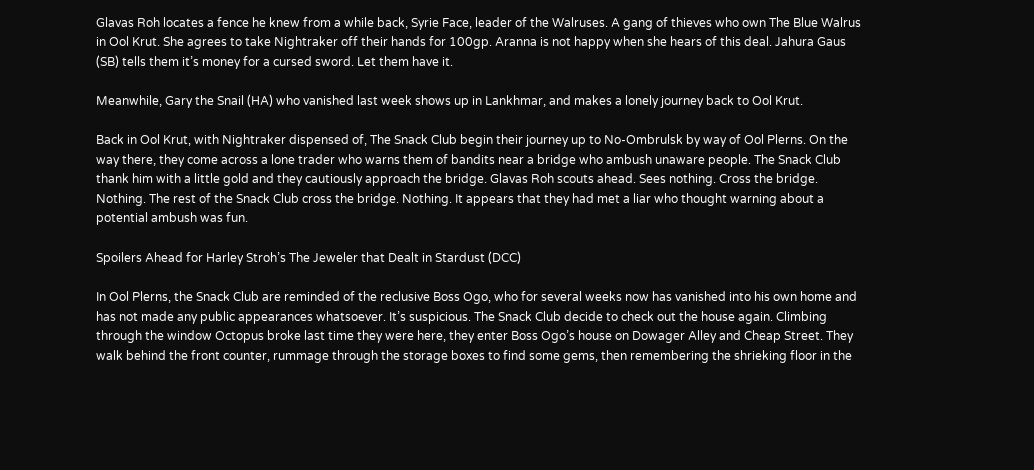Glavas Roh locates a fence he knew from a while back, Syrie Face, leader of the Walruses. A gang of thieves who own The Blue Walrus in Ool Krut. She agrees to take Nightraker off their hands for 100gp. Aranna is not happy when she hears of this deal. Jahura Gaus (SB) tells them it’s money for a cursed sword. Let them have it.

Meanwhile, Gary the Snail (HA) who vanished last week shows up in Lankhmar, and makes a lonely journey back to Ool Krut.

Back in Ool Krut, with Nightraker dispensed of, The Snack Club begin their journey up to No-Ombrulsk by way of Ool Plerns. On the way there, they come across a lone trader who warns them of bandits near a bridge who ambush unaware people. The Snack Club thank him with a little gold and they cautiously approach the bridge. Glavas Roh scouts ahead. Sees nothing. Cross the bridge. Nothing. The rest of the Snack Club cross the bridge. Nothing. It appears that they had met a liar who thought warning about a potential ambush was fun.

Spoilers Ahead for Harley Stroh’s The Jeweler that Dealt in Stardust (DCC)

In Ool Plerns, the Snack Club are reminded of the reclusive Boss Ogo, who for several weeks now has vanished into his own home and has not made any public appearances whatsoever. It’s suspicious. The Snack Club decide to check out the house again. Climbing through the window Octopus broke last time they were here, they enter Boss Ogo’s house on Dowager Alley and Cheap Street. They walk behind the front counter, rummage through the storage boxes to find some gems, then remembering the shrieking floor in the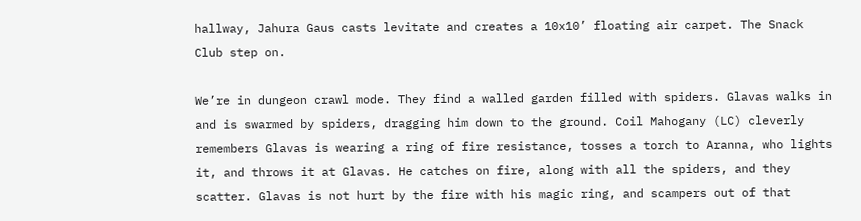hallway, Jahura Gaus casts levitate and creates a 10x10’ floating air carpet. The Snack Club step on.

We’re in dungeon crawl mode. They find a walled garden filled with spiders. Glavas walks in and is swarmed by spiders, dragging him down to the ground. Coil Mahogany (LC) cleverly remembers Glavas is wearing a ring of fire resistance, tosses a torch to Aranna, who lights it, and throws it at Glavas. He catches on fire, along with all the spiders, and they scatter. Glavas is not hurt by the fire with his magic ring, and scampers out of that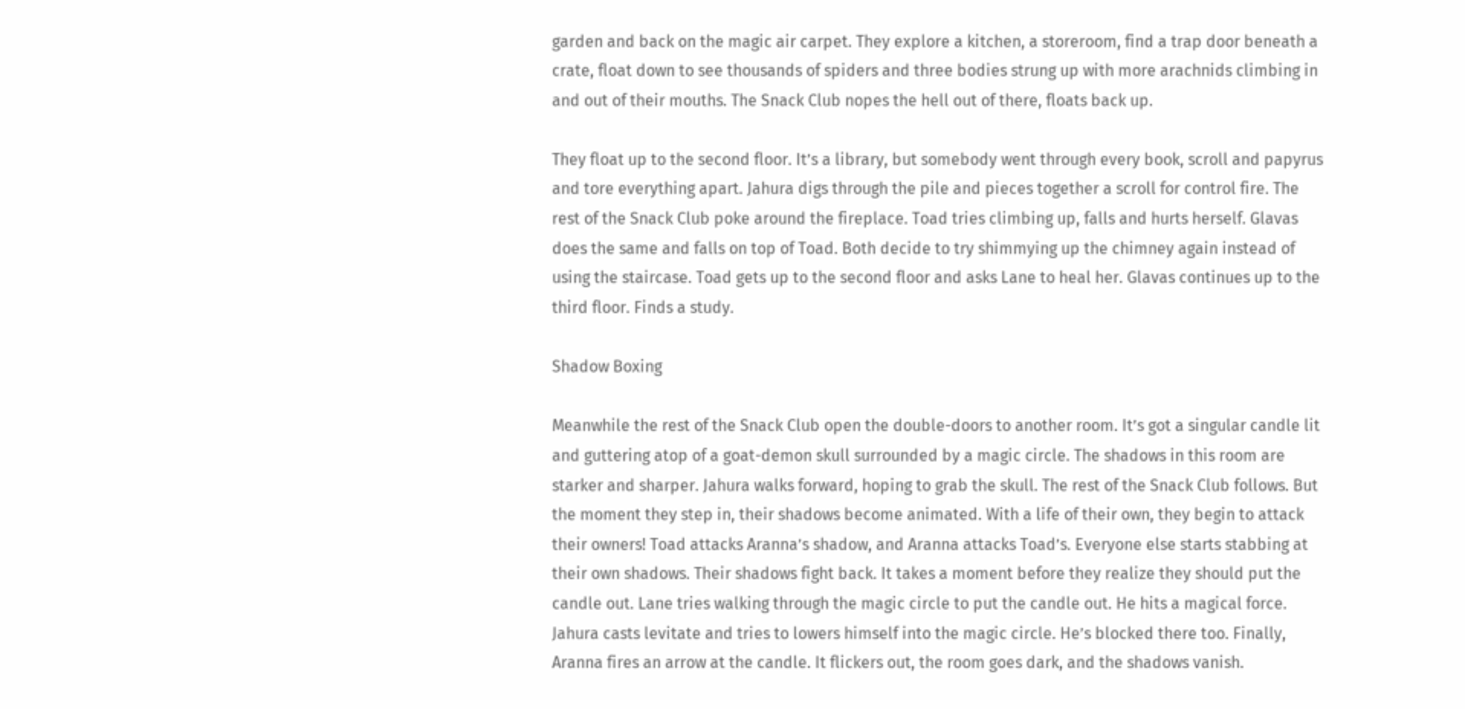garden and back on the magic air carpet. They explore a kitchen, a storeroom, find a trap door beneath a crate, float down to see thousands of spiders and three bodies strung up with more arachnids climbing in and out of their mouths. The Snack Club nopes the hell out of there, floats back up.

They float up to the second floor. It’s a library, but somebody went through every book, scroll and papyrus and tore everything apart. Jahura digs through the pile and pieces together a scroll for control fire. The rest of the Snack Club poke around the fireplace. Toad tries climbing up, falls and hurts herself. Glavas does the same and falls on top of Toad. Both decide to try shimmying up the chimney again instead of using the staircase. Toad gets up to the second floor and asks Lane to heal her. Glavas continues up to the third floor. Finds a study.

Shadow Boxing

Meanwhile the rest of the Snack Club open the double-doors to another room. It’s got a singular candle lit and guttering atop of a goat-demon skull surrounded by a magic circle. The shadows in this room are starker and sharper. Jahura walks forward, hoping to grab the skull. The rest of the Snack Club follows. But the moment they step in, their shadows become animated. With a life of their own, they begin to attack their owners! Toad attacks Aranna’s shadow, and Aranna attacks Toad’s. Everyone else starts stabbing at their own shadows. Their shadows fight back. It takes a moment before they realize they should put the candle out. Lane tries walking through the magic circle to put the candle out. He hits a magical force. Jahura casts levitate and tries to lowers himself into the magic circle. He’s blocked there too. Finally, Aranna fires an arrow at the candle. It flickers out, the room goes dark, and the shadows vanish.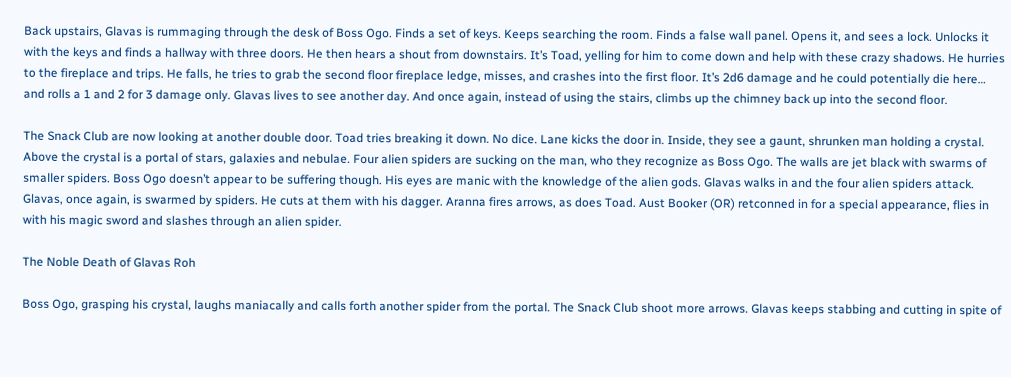Back upstairs, Glavas is rummaging through the desk of Boss Ogo. Finds a set of keys. Keeps searching the room. Finds a false wall panel. Opens it, and sees a lock. Unlocks it with the keys and finds a hallway with three doors. He then hears a shout from downstairs. It’s Toad, yelling for him to come down and help with these crazy shadows. He hurries to the fireplace and trips. He falls, he tries to grab the second floor fireplace ledge, misses, and crashes into the first floor. It’s 2d6 damage and he could potentially die here… and rolls a 1 and 2 for 3 damage only. Glavas lives to see another day. And once again, instead of using the stairs, climbs up the chimney back up into the second floor.

The Snack Club are now looking at another double door. Toad tries breaking it down. No dice. Lane kicks the door in. Inside, they see a gaunt, shrunken man holding a crystal. Above the crystal is a portal of stars, galaxies and nebulae. Four alien spiders are sucking on the man, who they recognize as Boss Ogo. The walls are jet black with swarms of smaller spiders. Boss Ogo doesn’t appear to be suffering though. His eyes are manic with the knowledge of the alien gods. Glavas walks in and the four alien spiders attack. Glavas, once again, is swarmed by spiders. He cuts at them with his dagger. Aranna fires arrows, as does Toad. Aust Booker (OR) retconned in for a special appearance, flies in with his magic sword and slashes through an alien spider.

The Noble Death of Glavas Roh

Boss Ogo, grasping his crystal, laughs maniacally and calls forth another spider from the portal. The Snack Club shoot more arrows. Glavas keeps stabbing and cutting in spite of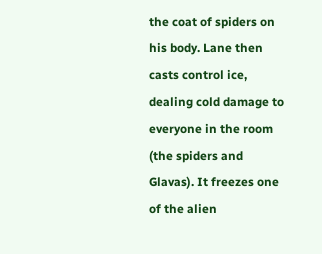the coat of spiders on his body. Lane then casts control ice, dealing cold damage to everyone in the room (the spiders and Glavas). It freezes one of the alien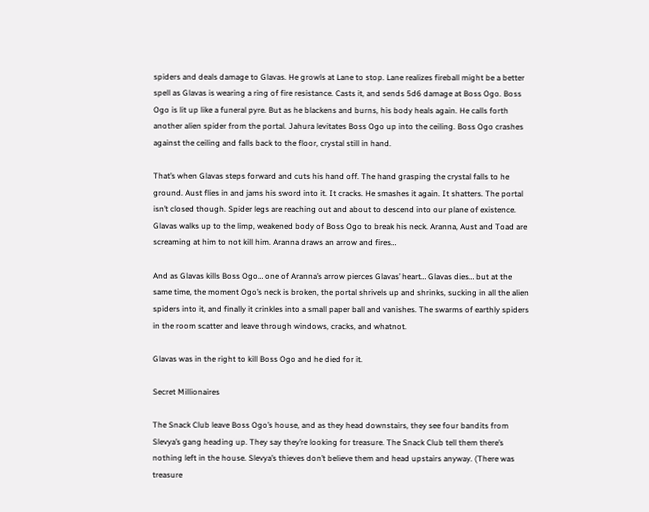spiders and deals damage to Glavas. He growls at Lane to stop. Lane realizes fireball might be a better spell as Glavas is wearing a ring of fire resistance. Casts it, and sends 5d6 damage at Boss Ogo. Boss Ogo is lit up like a funeral pyre. But as he blackens and burns, his body heals again. He calls forth another alien spider from the portal. Jahura levitates Boss Ogo up into the ceiling. Boss Ogo crashes against the ceiling and falls back to the floor, crystal still in hand.

That’s when Glavas steps forward and cuts his hand off. The hand grasping the crystal falls to he ground. Aust flies in and jams his sword into it. It cracks. He smashes it again. It shatters. The portal isn’t closed though. Spider legs are reaching out and about to descend into our plane of existence. Glavas walks up to the limp, weakened body of Boss Ogo to break his neck. Aranna, Aust and Toad are screaming at him to not kill him. Aranna draws an arrow and fires…

And as Glavas kills Boss Ogo… one of Aranna’s arrow pierces Glavas’ heart… Glavas dies… but at the same time, the moment Ogo’s neck is broken, the portal shrivels up and shrinks, sucking in all the alien spiders into it, and finally it crinkles into a small paper ball and vanishes. The swarms of earthly spiders in the room scatter and leave through windows, cracks, and whatnot.

Glavas was in the right to kill Boss Ogo and he died for it.

Secret Millionaires

The Snack Club leave Boss Ogo’s house, and as they head downstairs, they see four bandits from Slevya’s gang heading up. They say they’re looking for treasure. The Snack Club tell them there’s nothing left in the house. Slevya’s thieves don’t believe them and head upstairs anyway. (There was treasure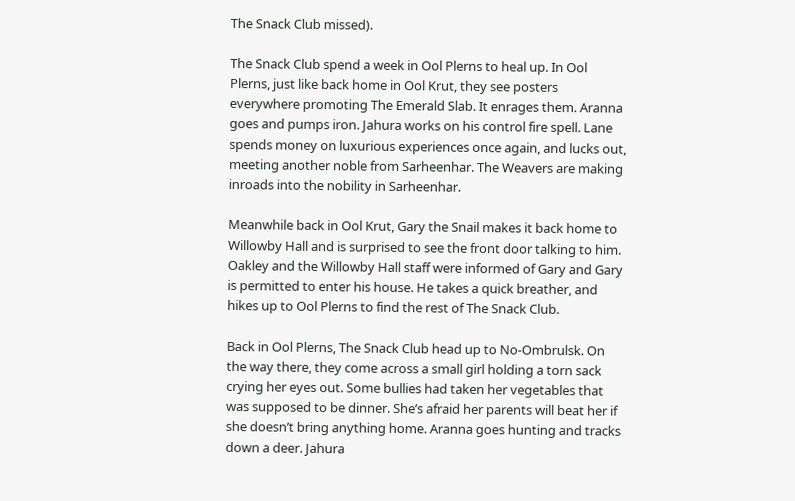The Snack Club missed).

The Snack Club spend a week in Ool Plerns to heal up. In Ool Plerns, just like back home in Ool Krut, they see posters everywhere promoting The Emerald Slab. It enrages them. Aranna goes and pumps iron. Jahura works on his control fire spell. Lane spends money on luxurious experiences once again, and lucks out, meeting another noble from Sarheenhar. The Weavers are making inroads into the nobility in Sarheenhar.

Meanwhile back in Ool Krut, Gary the Snail makes it back home to Willowby Hall and is surprised to see the front door talking to him. Oakley and the Willowby Hall staff were informed of Gary and Gary is permitted to enter his house. He takes a quick breather, and hikes up to Ool Plerns to find the rest of The Snack Club.

Back in Ool Plerns, The Snack Club head up to No-Ombrulsk. On the way there, they come across a small girl holding a torn sack crying her eyes out. Some bullies had taken her vegetables that was supposed to be dinner. She’s afraid her parents will beat her if she doesn’t bring anything home. Aranna goes hunting and tracks down a deer. Jahura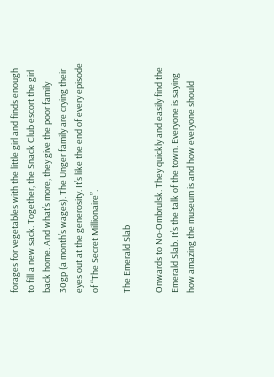forages for vegetables with the little girl and finds enough to fill a new sack. Together, the Snack Club escort the girl back home. And what’s more, they give the poor family 30gp (a month’s wages). The Unger family are crying their eyes out at the generosity. It’s like the end of every episode of “The Secret Millionaire”.

The Emerald Slab

Onwards to No-Ombrulsk. They quickly and easily find the Emerald Slab. It’s the talk of the town. Everyone is saying how amazing the museum is and how everyone should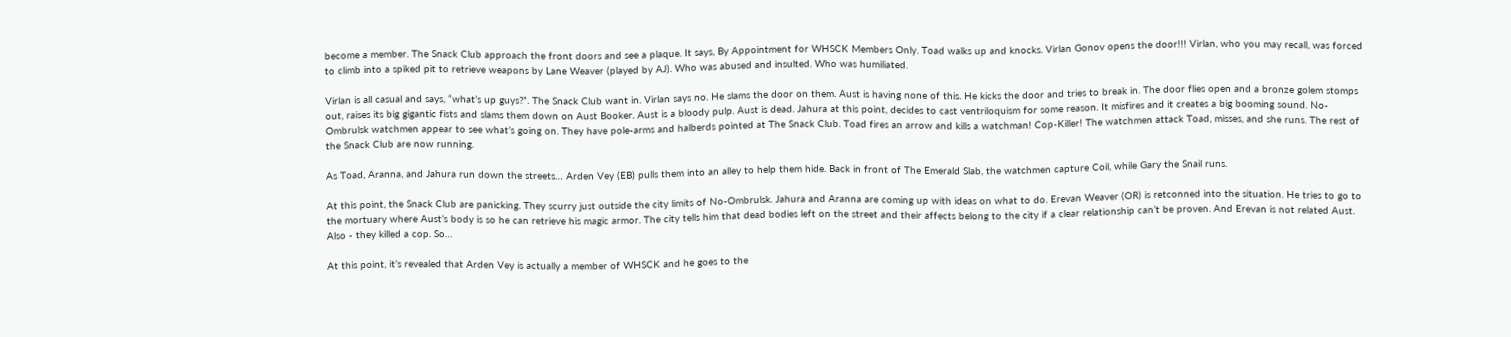become a member. The Snack Club approach the front doors and see a plaque. It says, By Appointment for WHSCK Members Only. Toad walks up and knocks. Virlan Gonov opens the door!!! Virlan, who you may recall, was forced to climb into a spiked pit to retrieve weapons by Lane Weaver (played by AJ). Who was abused and insulted. Who was humiliated.

Virlan is all casual and says, “what’s up guys?”. The Snack Club want in. Virlan says no. He slams the door on them. Aust is having none of this. He kicks the door and tries to break in. The door flies open and a bronze golem stomps out, raises its big gigantic fists and slams them down on Aust Booker. Aust is a bloody pulp. Aust is dead. Jahura at this point, decides to cast ventriloquism for some reason. It misfires and it creates a big booming sound. No-Ombrulsk watchmen appear to see what’s going on. They have pole-arms and halberds pointed at The Snack Club. Toad fires an arrow and kills a watchman! Cop-Killer! The watchmen attack Toad, misses, and she runs. The rest of the Snack Club are now running.

As Toad, Aranna, and Jahura run down the streets… Arden Vey (EB) pulls them into an alley to help them hide. Back in front of The Emerald Slab, the watchmen capture Coil, while Gary the Snail runs.

At this point, the Snack Club are panicking. They scurry just outside the city limits of No-Ombrulsk. Jahura and Aranna are coming up with ideas on what to do. Erevan Weaver (OR) is retconned into the situation. He tries to go to the mortuary where Aust’s body is so he can retrieve his magic armor. The city tells him that dead bodies left on the street and their affects belong to the city if a clear relationship can’t be proven. And Erevan is not related Aust. Also - they killed a cop. So…

At this point, it’s revealed that Arden Vey is actually a member of WHSCK and he goes to the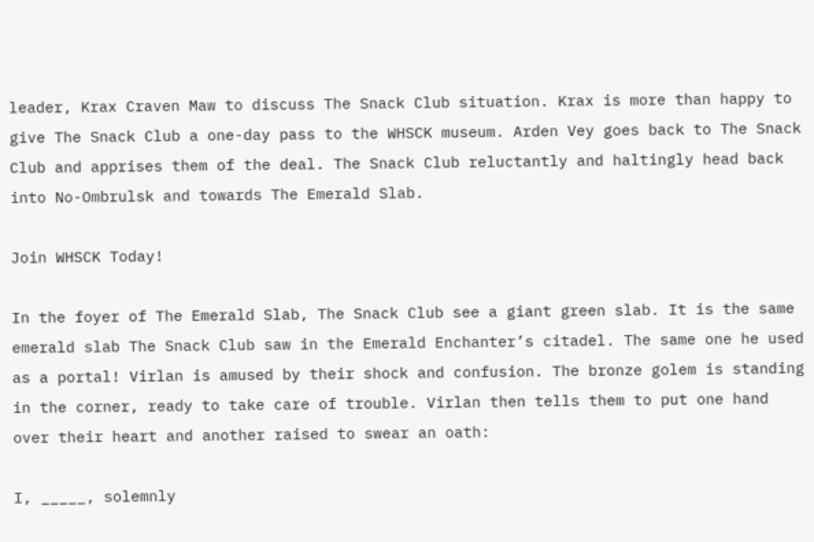leader, Krax Craven Maw to discuss The Snack Club situation. Krax is more than happy to give The Snack Club a one-day pass to the WHSCK museum. Arden Vey goes back to The Snack Club and apprises them of the deal. The Snack Club reluctantly and haltingly head back into No-Ombrulsk and towards The Emerald Slab.

Join WHSCK Today!

In the foyer of The Emerald Slab, The Snack Club see a giant green slab. It is the same emerald slab The Snack Club saw in the Emerald Enchanter’s citadel. The same one he used as a portal! Virlan is amused by their shock and confusion. The bronze golem is standing in the corner, ready to take care of trouble. Virlan then tells them to put one hand over their heart and another raised to swear an oath:

I, _____, solemnly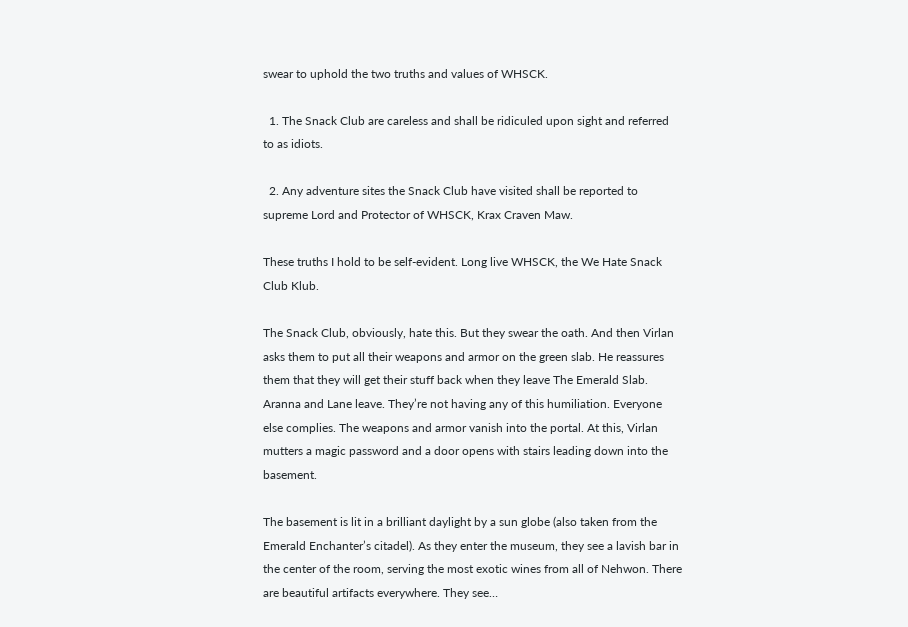swear to uphold the two truths and values of WHSCK.

  1. The Snack Club are careless and shall be ridiculed upon sight and referred to as idiots.

  2. Any adventure sites the Snack Club have visited shall be reported to supreme Lord and Protector of WHSCK, Krax Craven Maw.

These truths I hold to be self-evident. Long live WHSCK, the We Hate Snack Club Klub.

The Snack Club, obviously, hate this. But they swear the oath. And then Virlan asks them to put all their weapons and armor on the green slab. He reassures them that they will get their stuff back when they leave The Emerald Slab. Aranna and Lane leave. They’re not having any of this humiliation. Everyone else complies. The weapons and armor vanish into the portal. At this, Virlan mutters a magic password and a door opens with stairs leading down into the basement.

The basement is lit in a brilliant daylight by a sun globe (also taken from the Emerald Enchanter’s citadel). As they enter the museum, they see a lavish bar in the center of the room, serving the most exotic wines from all of Nehwon. There are beautiful artifacts everywhere. They see…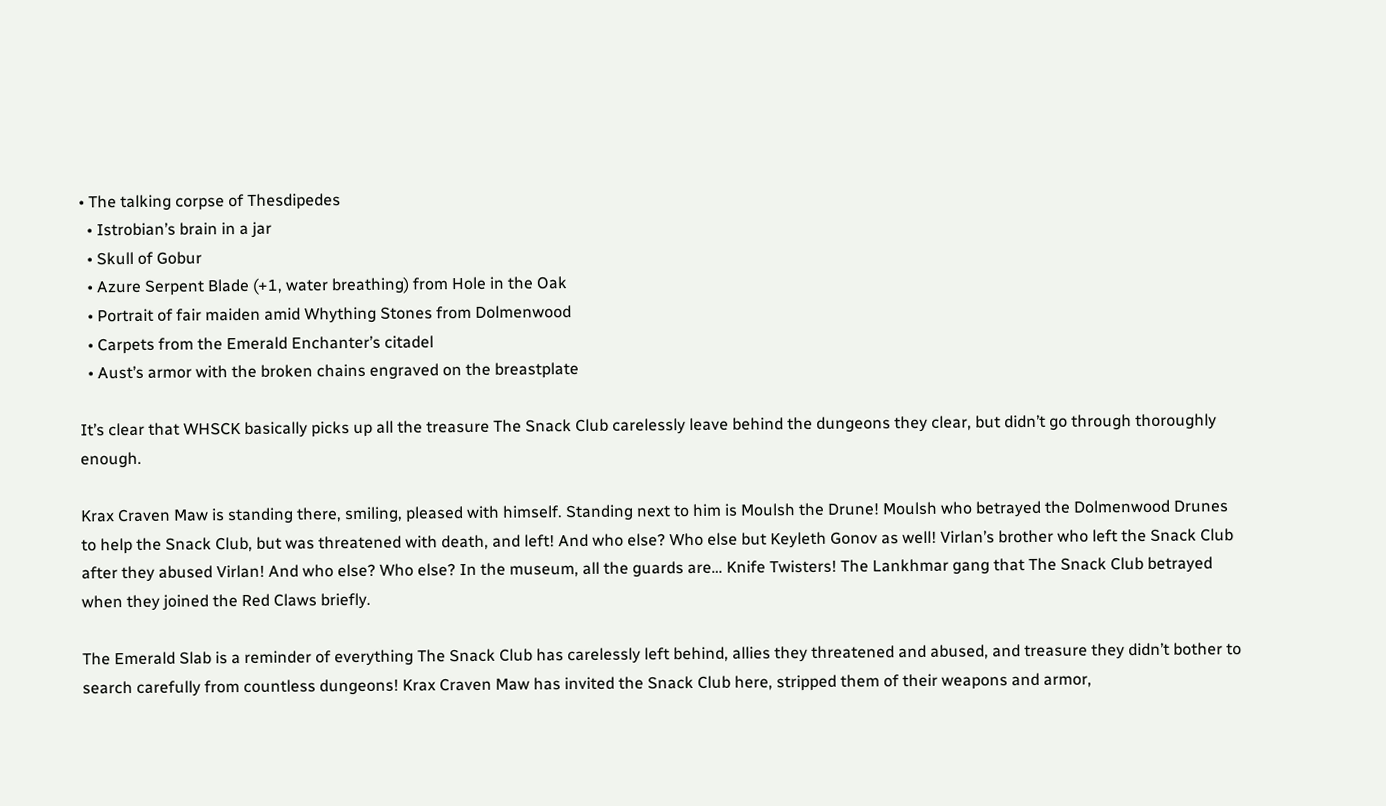• The talking corpse of Thesdipedes
  • Istrobian’s brain in a jar
  • Skull of Gobur
  • Azure Serpent Blade (+1, water breathing) from Hole in the Oak
  • Portrait of fair maiden amid Whything Stones from Dolmenwood
  • Carpets from the Emerald Enchanter’s citadel
  • Aust’s armor with the broken chains engraved on the breastplate

It’s clear that WHSCK basically picks up all the treasure The Snack Club carelessly leave behind the dungeons they clear, but didn’t go through thoroughly enough.

Krax Craven Maw is standing there, smiling, pleased with himself. Standing next to him is Moulsh the Drune! Moulsh who betrayed the Dolmenwood Drunes to help the Snack Club, but was threatened with death, and left! And who else? Who else but Keyleth Gonov as well! Virlan’s brother who left the Snack Club after they abused Virlan! And who else? Who else? In the museum, all the guards are… Knife Twisters! The Lankhmar gang that The Snack Club betrayed when they joined the Red Claws briefly.

The Emerald Slab is a reminder of everything The Snack Club has carelessly left behind, allies they threatened and abused, and treasure they didn’t bother to search carefully from countless dungeons! Krax Craven Maw has invited the Snack Club here, stripped them of their weapons and armor,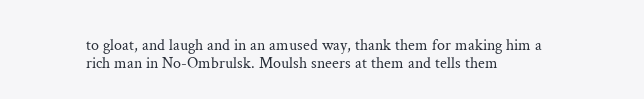to gloat, and laugh and in an amused way, thank them for making him a rich man in No-Ombrulsk. Moulsh sneers at them and tells them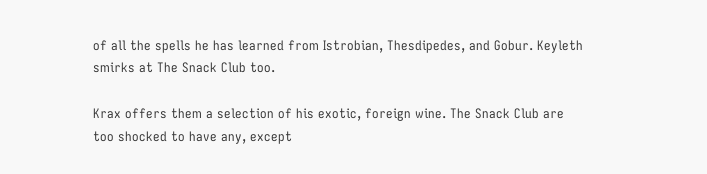of all the spells he has learned from Istrobian, Thesdipedes, and Gobur. Keyleth smirks at The Snack Club too.

Krax offers them a selection of his exotic, foreign wine. The Snack Club are too shocked to have any, except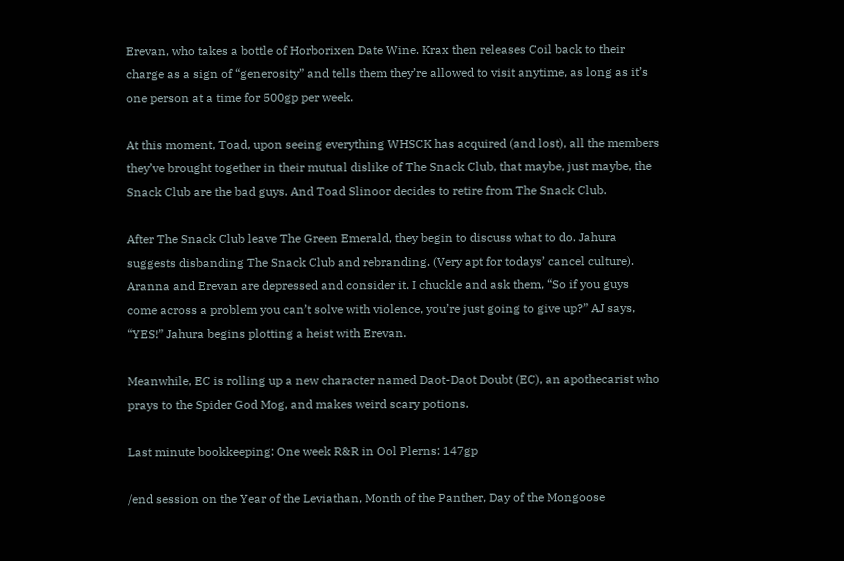Erevan, who takes a bottle of Horborixen Date Wine. Krax then releases Coil back to their charge as a sign of “generosity” and tells them they’re allowed to visit anytime, as long as it’s one person at a time for 500gp per week.

At this moment, Toad, upon seeing everything WHSCK has acquired (and lost), all the members they’ve brought together in their mutual dislike of The Snack Club, that maybe, just maybe, the Snack Club are the bad guys. And Toad Slinoor decides to retire from The Snack Club.

After The Snack Club leave The Green Emerald, they begin to discuss what to do. Jahura suggests disbanding The Snack Club and rebranding. (Very apt for todays’ cancel culture). Aranna and Erevan are depressed and consider it. I chuckle and ask them, “So if you guys come across a problem you can’t solve with violence, you’re just going to give up?” AJ says, “YES!” Jahura begins plotting a heist with Erevan.

Meanwhile, EC is rolling up a new character named Daot-Daot Doubt (EC), an apothecarist who prays to the Spider God Mog, and makes weird scary potions.

Last minute bookkeeping: One week R&R in Ool Plerns: 147gp

/end session on the Year of the Leviathan, Month of the Panther, Day of the Mongoose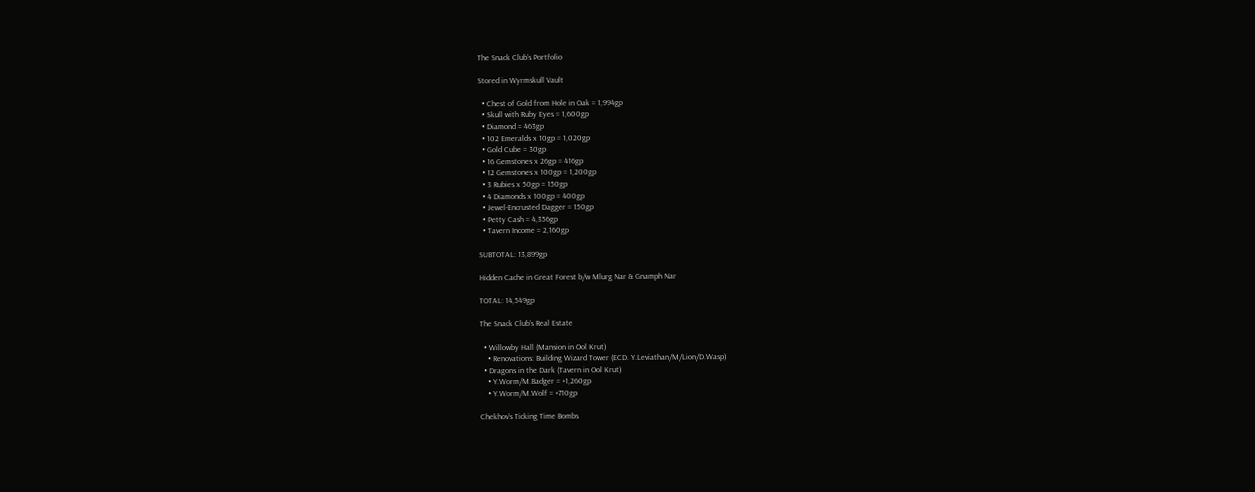The Snack Club’s Portfolio

Stored in Wyrmskull Vault

  • Chest of Gold from Hole in Oak = 1,994gp
  • Skull with Ruby Eyes = 1,600gp
  • Diamond = 463gp
  • 102 Emeralds x 10gp = 1,020gp
  • Gold Cube = 30gp
  • 16 Gemstones x 26gp = 416gp
  • 12 Gemstones x 100gp = 1,200gp
  • 3 Rubies x 50gp = 150gp
  • 4 Diamonds x 100gp = 400gp
  • Jewel-Encrusted Dagger = 150gp
  • Petty Cash = 4,356gp
  • Tavern Income = 2,160gp

SUBTOTAL: 13,899gp

Hidden Cache in Great Forest b/w Mlurg Nar & Gnamph Nar

TOTAL: 14,549gp

The Snack Club’s Real Estate

  • Willowby Hall (Mansion in Ool Krut)
    • Renovations: Building Wizard Tower (ECD. Y.Leviathan/M/Lion/D.Wasp)
  • Dragons in the Dark (Tavern in Ool Krut)
    • Y.Worm/M.Badger = +1,260gp
    • Y.Worm/M.Wolf = +710gp

Chekhov’s Ticking Time Bombs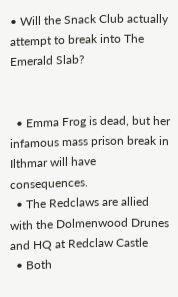• Will the Snack Club actually attempt to break into The Emerald Slab?


  • Emma Frog is dead, but her infamous mass prison break in Ilthmar will have consequences.
  • The Redclaws are allied with the Dolmenwood Drunes and HQ at Redclaw Castle
  • Both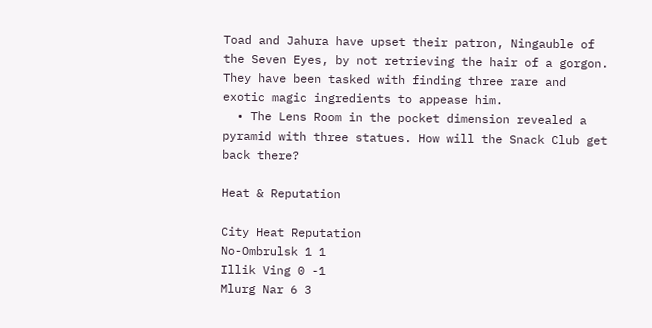Toad and Jahura have upset their patron, Ningauble of the Seven Eyes, by not retrieving the hair of a gorgon. They have been tasked with finding three rare and exotic magic ingredients to appease him.
  • The Lens Room in the pocket dimension revealed a pyramid with three statues. How will the Snack Club get back there?

Heat & Reputation

City Heat Reputation
No-Ombrulsk 1 1
Illik Ving 0 -1
Mlurg Nar 6 3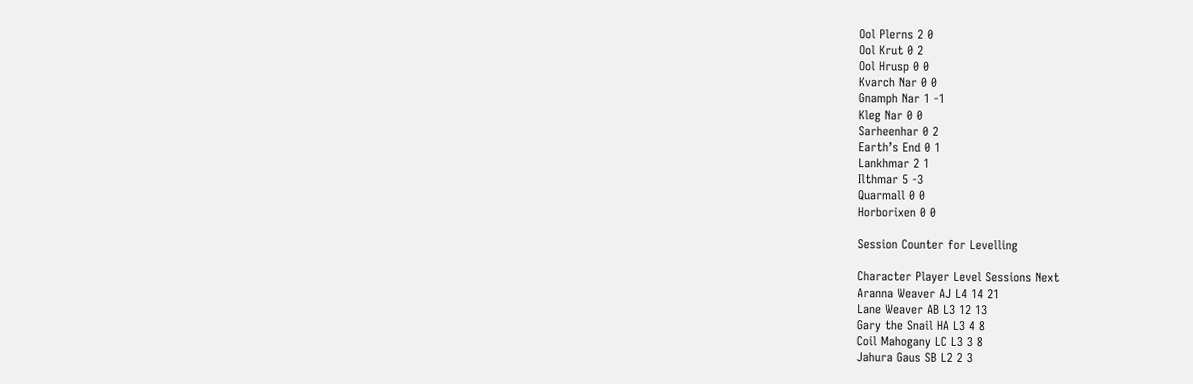Ool Plerns 2 0
Ool Krut 0 2
Ool Hrusp 0 0
Kvarch Nar 0 0
Gnamph Nar 1 -1
Kleg Nar 0 0
Sarheenhar 0 2
Earth’s End 0 1
Lankhmar 2 1
Ilthmar 5 -3
Quarmall 0 0
Horborixen 0 0

Session Counter for Levelling

Character Player Level Sessions Next
Aranna Weaver AJ L4 14 21
Lane Weaver AB L3 12 13
Gary the Snail HA L3 4 8
Coil Mahogany LC L3 3 8
Jahura Gaus SB L2 2 3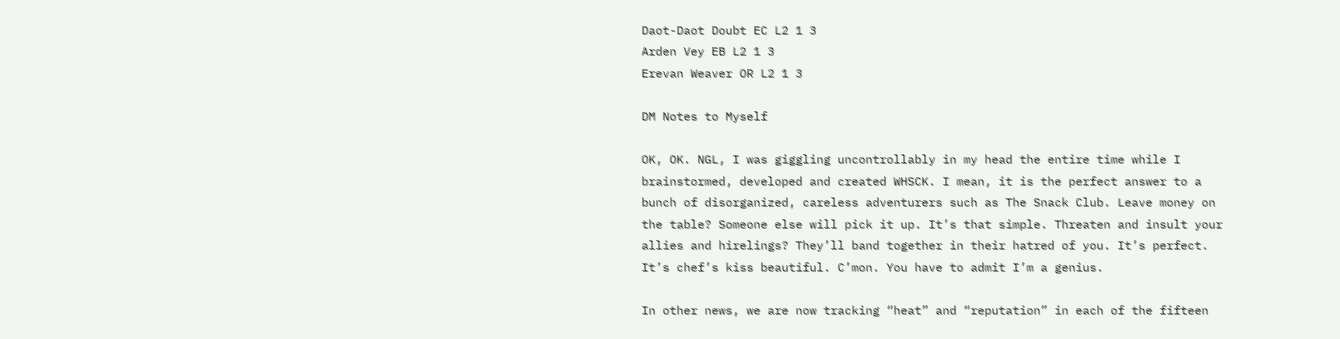Daot-Daot Doubt EC L2 1 3
Arden Vey EB L2 1 3
Erevan Weaver OR L2 1 3

DM Notes to Myself

OK, OK. NGL, I was giggling uncontrollably in my head the entire time while I brainstormed, developed and created WHSCK. I mean, it is the perfect answer to a bunch of disorganized, careless adventurers such as The Snack Club. Leave money on the table? Someone else will pick it up. It’s that simple. Threaten and insult your allies and hirelings? They’ll band together in their hatred of you. It’s perfect. It’s chef’s kiss beautiful. C’mon. You have to admit I’m a genius.

In other news, we are now tracking “heat” and “reputation” in each of the fifteen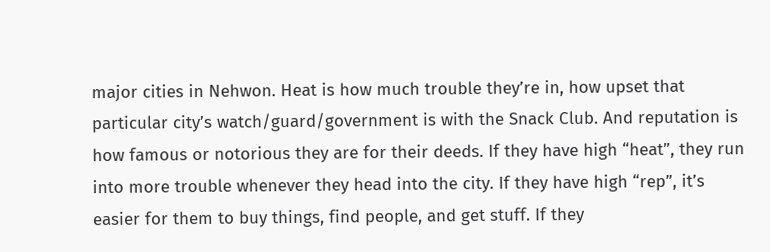major cities in Nehwon. Heat is how much trouble they’re in, how upset that particular city’s watch/guard/government is with the Snack Club. And reputation is how famous or notorious they are for their deeds. If they have high “heat”, they run into more trouble whenever they head into the city. If they have high “rep”, it’s easier for them to buy things, find people, and get stuff. If they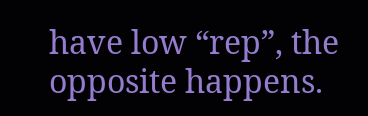have low “rep”, the opposite happens.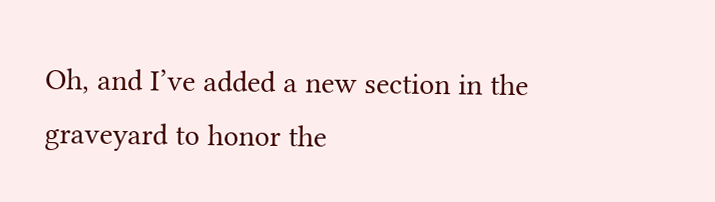Oh, and I’ve added a new section in the graveyard to honor the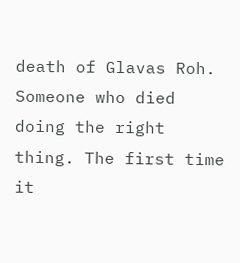death of Glavas Roh. Someone who died doing the right thing. The first time it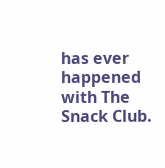has ever happened with The Snack Club.